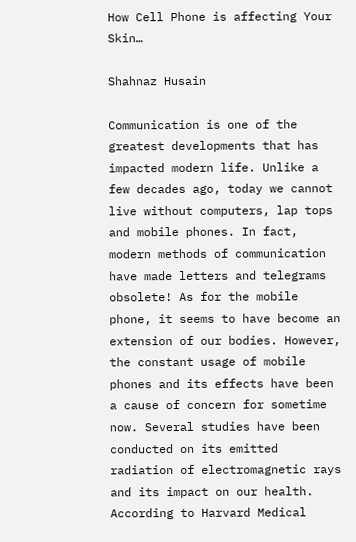How Cell Phone is affecting Your Skin…

Shahnaz Husain

Communication is one of the greatest developments that has impacted modern life. Unlike a few decades ago, today we cannot live without computers, lap tops and mobile phones. In fact, modern methods of communication have made letters and telegrams obsolete! As for the mobile phone, it seems to have become an extension of our bodies. However, the constant usage of mobile phones and its effects have been a cause of concern for sometime now. Several studies have been conducted on its emitted radiation of electromagnetic rays and its impact on our health. According to Harvard Medical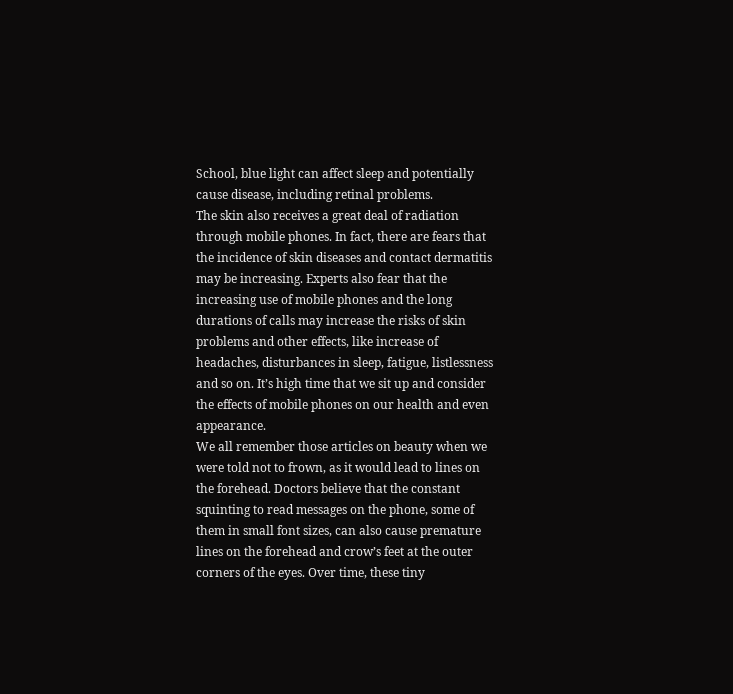School, blue light can affect sleep and potentially cause disease, including retinal problems.
The skin also receives a great deal of radiation through mobile phones. In fact, there are fears that the incidence of skin diseases and contact dermatitis may be increasing. Experts also fear that the increasing use of mobile phones and the long durations of calls may increase the risks of skin problems and other effects, like increase of headaches, disturbances in sleep, fatigue, listlessness and so on. It’s high time that we sit up and consider the effects of mobile phones on our health and even appearance.
We all remember those articles on beauty when we were told not to frown, as it would lead to lines on the forehead. Doctors believe that the constant squinting to read messages on the phone, some of them in small font sizes, can also cause premature lines on the forehead and crow’s feet at the outer corners of the eyes. Over time, these tiny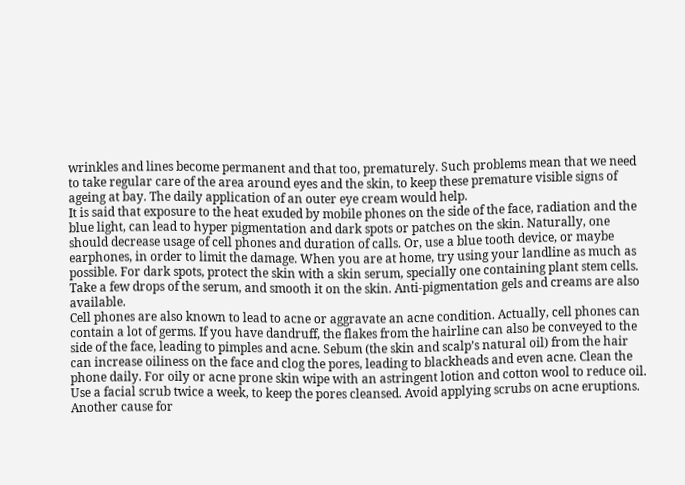wrinkles and lines become permanent and that too, prematurely. Such problems mean that we need to take regular care of the area around eyes and the skin, to keep these premature visible signs of ageing at bay. The daily application of an outer eye cream would help.
It is said that exposure to the heat exuded by mobile phones on the side of the face, radiation and the blue light, can lead to hyper pigmentation and dark spots or patches on the skin. Naturally, one should decrease usage of cell phones and duration of calls. Or, use a blue tooth device, or maybe earphones, in order to limit the damage. When you are at home, try using your landline as much as possible. For dark spots, protect the skin with a skin serum, specially one containing plant stem cells. Take a few drops of the serum, and smooth it on the skin. Anti-pigmentation gels and creams are also available.
Cell phones are also known to lead to acne or aggravate an acne condition. Actually, cell phones can contain a lot of germs. If you have dandruff, the flakes from the hairline can also be conveyed to the side of the face, leading to pimples and acne. Sebum (the skin and scalp’s natural oil) from the hair can increase oiliness on the face and clog the pores, leading to blackheads and even acne. Clean the phone daily. For oily or acne prone skin wipe with an astringent lotion and cotton wool to reduce oil. Use a facial scrub twice a week, to keep the pores cleansed. Avoid applying scrubs on acne eruptions.
Another cause for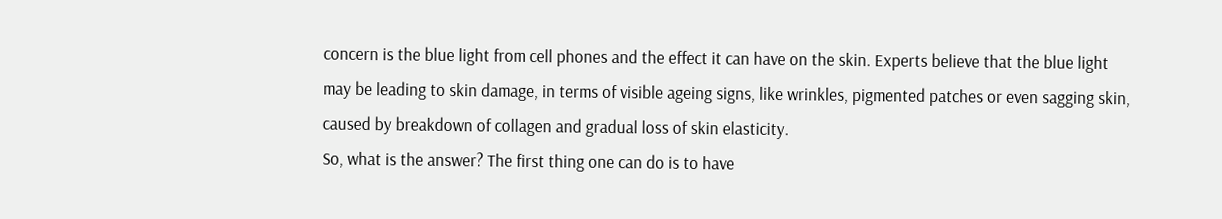concern is the blue light from cell phones and the effect it can have on the skin. Experts believe that the blue light may be leading to skin damage, in terms of visible ageing signs, like wrinkles, pigmented patches or even sagging skin, caused by breakdown of collagen and gradual loss of skin elasticity.
So, what is the answer? The first thing one can do is to have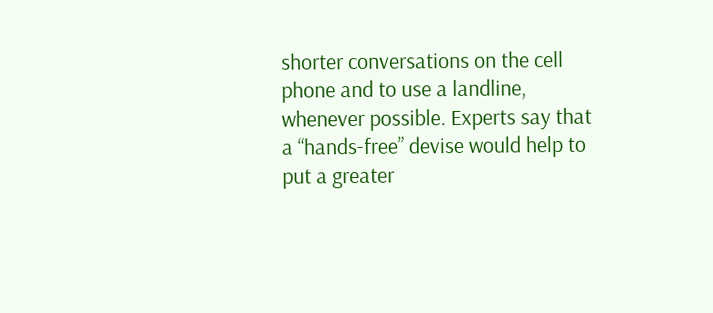shorter conversations on the cell phone and to use a landline, whenever possible. Experts say that a “hands-free” devise would help to put a greater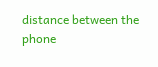distance between the phone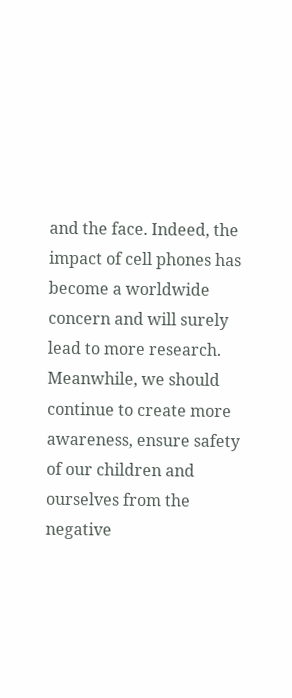and the face. Indeed, the impact of cell phones has become a worldwide concern and will surely lead to more research. Meanwhile, we should continue to create more awareness, ensure safety of our children and ourselves from the negative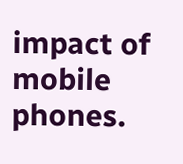impact of mobile phones.